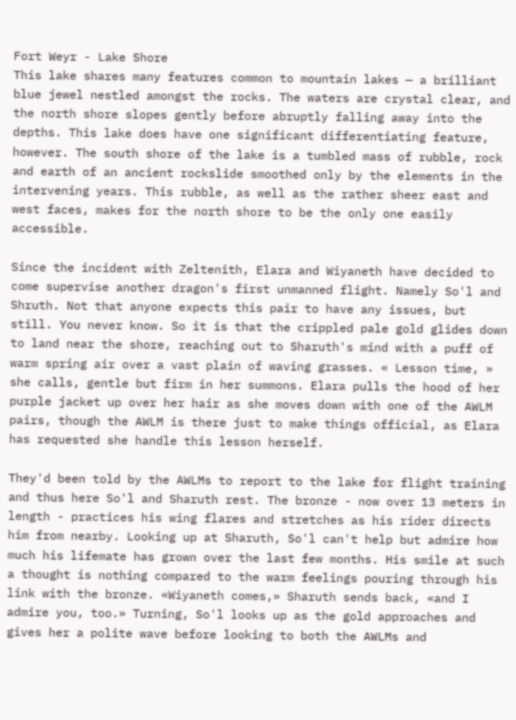Fort Weyr - Lake Shore
This lake shares many features common to mountain lakes — a brilliant blue jewel nestled amongst the rocks. The waters are crystal clear, and the north shore slopes gently before abruptly falling away into the depths. This lake does have one significant differentiating feature, however. The south shore of the lake is a tumbled mass of rubble, rock and earth of an ancient rockslide smoothed only by the elements in the intervening years. This rubble, as well as the rather sheer east and west faces, makes for the north shore to be the only one easily accessible.

Since the incident with Zeltenith, Elara and Wiyaneth have decided to come supervise another dragon's first unmanned flight. Namely So'l and Shruth. Not that anyone expects this pair to have any issues, but still. You never know. So it is that the crippled pale gold glides down to land near the shore, reaching out to Sharuth's mind with a puff of warm spring air over a vast plain of waving grasses. « Lesson time, » she calls, gentle but firm in her summons. Elara pulls the hood of her purple jacket up over her hair as she moves down with one of the AWLM pairs, though the AWLM is there just to make things official, as Elara has requested she handle this lesson herself.

They'd been told by the AWLMs to report to the lake for flight training and thus here So'l and Sharuth rest. The bronze - now over 13 meters in length - practices his wing flares and stretches as his rider directs him from nearby. Looking up at Sharuth, So'l can't help but admire how much his lifemate has grown over the last few months. His smile at such a thought is nothing compared to the warm feelings pouring through his link with the bronze. «Wiyaneth comes,» Sharuth sends back, «and I admire you, too.» Turning, So'l looks up as the gold approaches and gives her a polite wave before looking to both the AWLMs and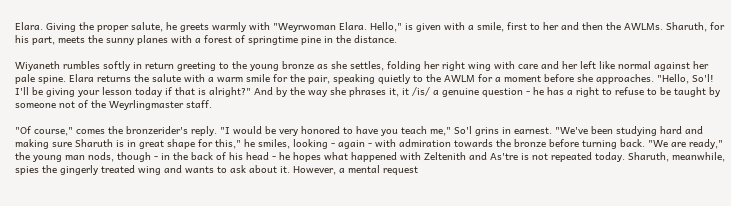Elara. Giving the proper salute, he greets warmly with "Weyrwoman Elara. Hello," is given with a smile, first to her and then the AWLMs. Sharuth, for his part, meets the sunny planes with a forest of springtime pine in the distance.

Wiyaneth rumbles softly in return greeting to the young bronze as she settles, folding her right wing with care and her left like normal against her pale spine. Elara returns the salute with a warm smile for the pair, speaking quietly to the AWLM for a moment before she approaches. "Hello, So'l! I'll be giving your lesson today if that is alright?" And by the way she phrases it, it /is/ a genuine question - he has a right to refuse to be taught by someone not of the Weyrlingmaster staff.

"Of course," comes the bronzerider's reply. "I would be very honored to have you teach me," So'l grins in earnest. "We've been studying hard and making sure Sharuth is in great shape for this," he smiles, looking - again - with admiration towards the bronze before turning back. "We are ready," the young man nods, though - in the back of his head - he hopes what happened with Zeltenith and As'tre is not repeated today. Sharuth, meanwhile, spies the gingerly treated wing and wants to ask about it. However, a mental request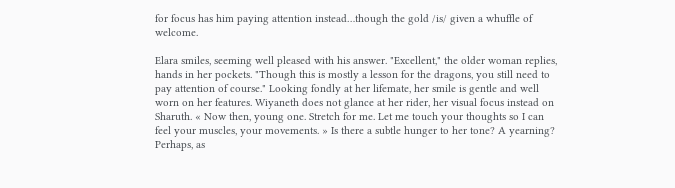for focus has him paying attention instead…though the gold /is/ given a whuffle of welcome.

Elara smiles, seeming well pleased with his answer. "Excellent," the older woman replies, hands in her pockets. "Though this is mostly a lesson for the dragons, you still need to pay attention of course." Looking fondly at her lifemate, her smile is gentle and well worn on her features. Wiyaneth does not glance at her rider, her visual focus instead on Sharuth. « Now then, young one. Stretch for me. Let me touch your thoughts so I can feel your muscles, your movements. » Is there a subtle hunger to her tone? A yearning? Perhaps, as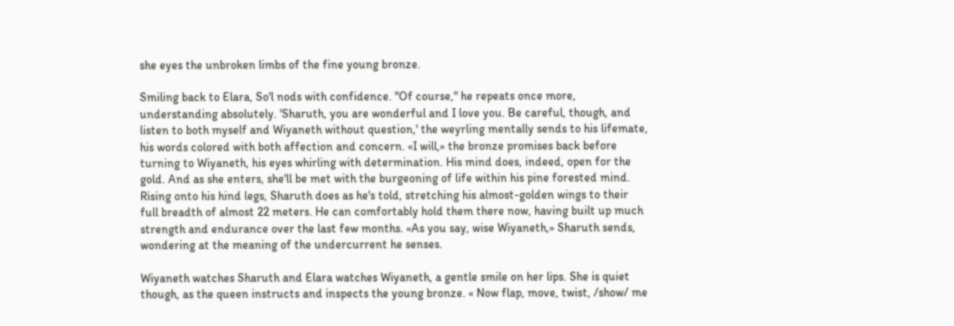she eyes the unbroken limbs of the fine young bronze.

Smiling back to Elara, So'l nods with confidence. "Of course," he repeats once more, understanding absolutely. 'Sharuth, you are wonderful and I love you. Be careful, though, and listen to both myself and Wiyaneth without question,' the weyrling mentally sends to his lifemate, his words colored with both affection and concern. «I will,» the bronze promises back before turning to Wiyaneth, his eyes whirling with determination. His mind does, indeed, open for the gold. And as she enters, she'll be met with the burgeoning of life within his pine forested mind. Rising onto his hind legs, Sharuth does as he's told, stretching his almost-golden wings to their full breadth of almost 22 meters. He can comfortably hold them there now, having built up much strength and endurance over the last few months. «As you say, wise Wiyaneth,» Sharuth sends, wondering at the meaning of the undercurrent he senses.

Wiyaneth watches Sharuth and Elara watches Wiyaneth, a gentle smile on her lips. She is quiet though, as the queen instructs and inspects the young bronze. « Now flap, move, twist, /show/ me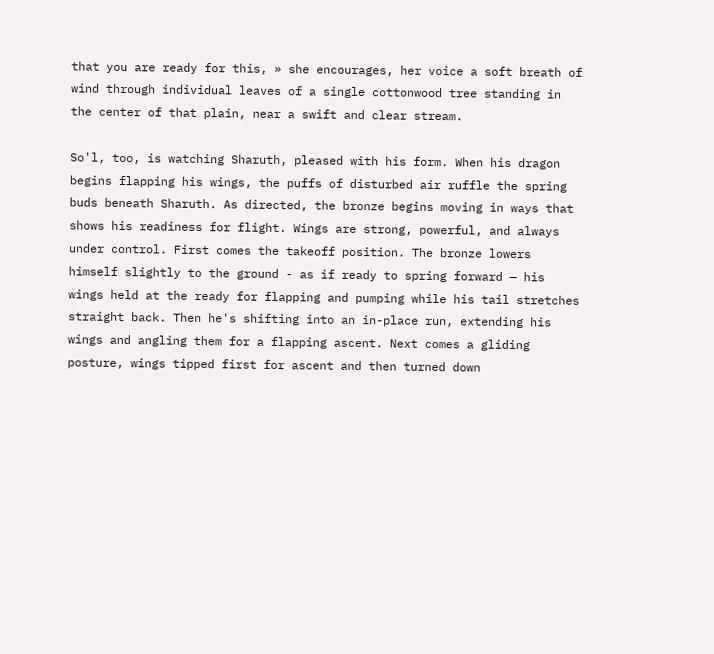that you are ready for this, » she encourages, her voice a soft breath of wind through individual leaves of a single cottonwood tree standing in the center of that plain, near a swift and clear stream.

So'l, too, is watching Sharuth, pleased with his form. When his dragon begins flapping his wings, the puffs of disturbed air ruffle the spring buds beneath Sharuth. As directed, the bronze begins moving in ways that shows his readiness for flight. Wings are strong, powerful, and always under control. First comes the takeoff position. The bronze lowers himself slightly to the ground - as if ready to spring forward — his wings held at the ready for flapping and pumping while his tail stretches straight back. Then he's shifting into an in-place run, extending his wings and angling them for a flapping ascent. Next comes a gliding posture, wings tipped first for ascent and then turned down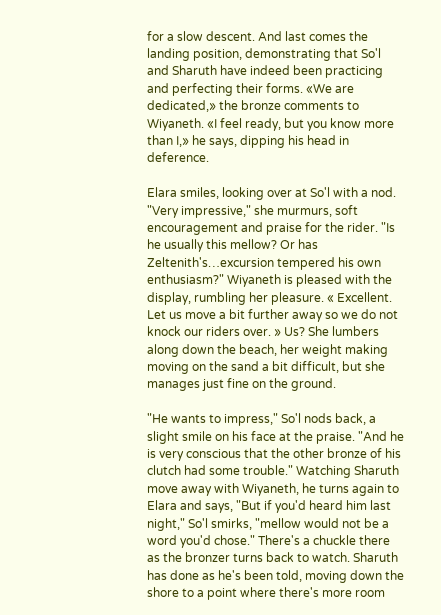for a slow descent. And last comes the landing position, demonstrating that So'l and Sharuth have indeed been practicing and perfecting their forms. «We are dedicated,» the bronze comments to Wiyaneth. «I feel ready, but you know more than I,» he says, dipping his head in deference.

Elara smiles, looking over at So'l with a nod. "Very impressive," she murmurs, soft encouragement and praise for the rider. "Is he usually this mellow? Or has Zeltenith's…excursion tempered his own enthusiasm?" Wiyaneth is pleased with the display, rumbling her pleasure. « Excellent. Let us move a bit further away so we do not knock our riders over. » Us? She lumbers along down the beach, her weight making moving on the sand a bit difficult, but she manages just fine on the ground.

"He wants to impress," So'l nods back, a slight smile on his face at the praise. "And he is very conscious that the other bronze of his clutch had some trouble." Watching Sharuth move away with Wiyaneth, he turns again to Elara and says, "But if you'd heard him last night," So'l smirks, "mellow would not be a word you'd chose." There's a chuckle there as the bronzer turns back to watch. Sharuth has done as he's been told, moving down the shore to a point where there's more room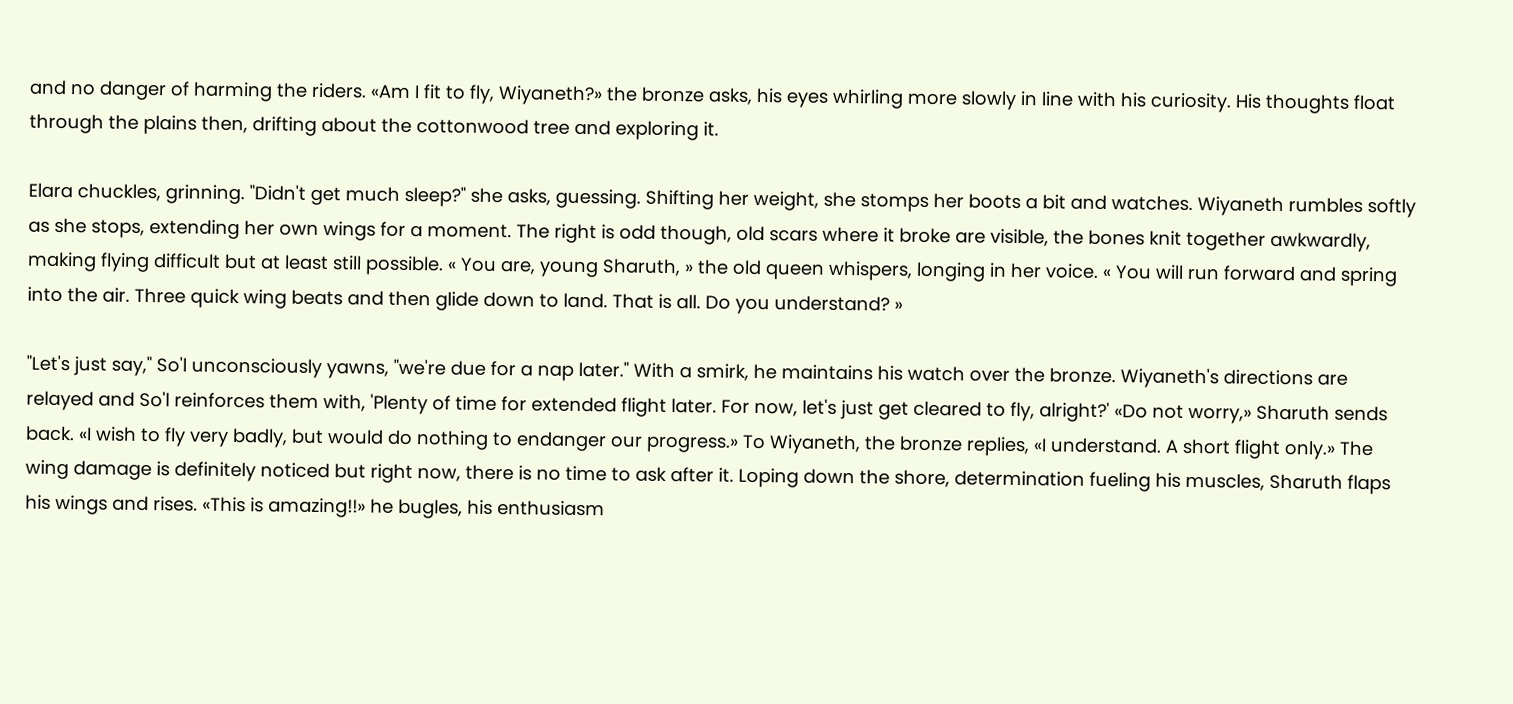and no danger of harming the riders. «Am I fit to fly, Wiyaneth?» the bronze asks, his eyes whirling more slowly in line with his curiosity. His thoughts float through the plains then, drifting about the cottonwood tree and exploring it.

Elara chuckles, grinning. "Didn't get much sleep?" she asks, guessing. Shifting her weight, she stomps her boots a bit and watches. Wiyaneth rumbles softly as she stops, extending her own wings for a moment. The right is odd though, old scars where it broke are visible, the bones knit together awkwardly, making flying difficult but at least still possible. « You are, young Sharuth, » the old queen whispers, longing in her voice. « You will run forward and spring into the air. Three quick wing beats and then glide down to land. That is all. Do you understand? »

"Let's just say," So'l unconsciously yawns, "we're due for a nap later." With a smirk, he maintains his watch over the bronze. Wiyaneth's directions are relayed and So'l reinforces them with, 'Plenty of time for extended flight later. For now, let's just get cleared to fly, alright?' «Do not worry,» Sharuth sends back. «I wish to fly very badly, but would do nothing to endanger our progress.» To Wiyaneth, the bronze replies, «I understand. A short flight only.» The wing damage is definitely noticed but right now, there is no time to ask after it. Loping down the shore, determination fueling his muscles, Sharuth flaps his wings and rises. «This is amazing!!» he bugles, his enthusiasm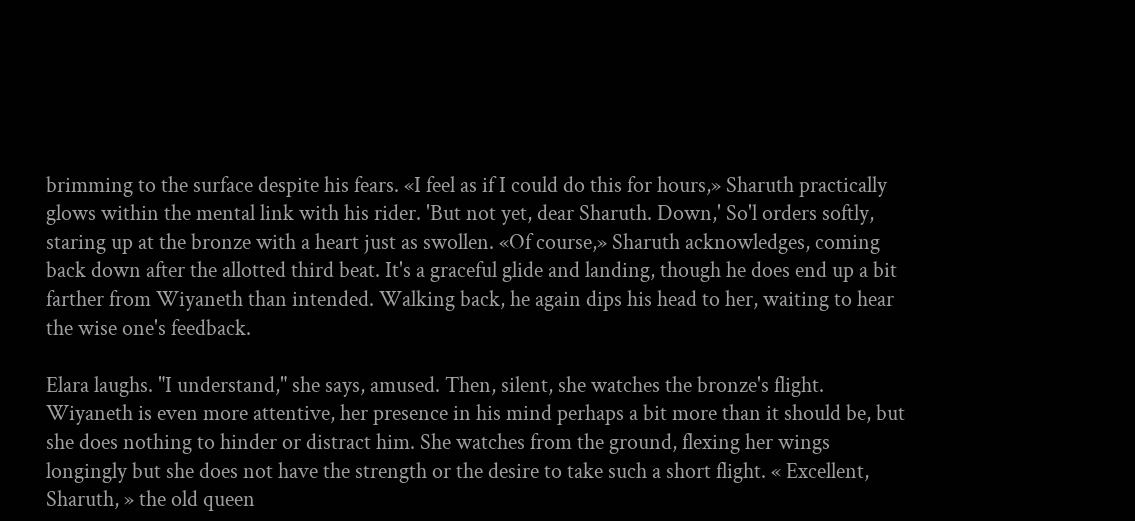brimming to the surface despite his fears. «I feel as if I could do this for hours,» Sharuth practically glows within the mental link with his rider. 'But not yet, dear Sharuth. Down,' So'l orders softly, staring up at the bronze with a heart just as swollen. «Of course,» Sharuth acknowledges, coming back down after the allotted third beat. It's a graceful glide and landing, though he does end up a bit farther from Wiyaneth than intended. Walking back, he again dips his head to her, waiting to hear the wise one's feedback.

Elara laughs. "I understand," she says, amused. Then, silent, she watches the bronze's flight. Wiyaneth is even more attentive, her presence in his mind perhaps a bit more than it should be, but she does nothing to hinder or distract him. She watches from the ground, flexing her wings longingly but she does not have the strength or the desire to take such a short flight. « Excellent, Sharuth, » the old queen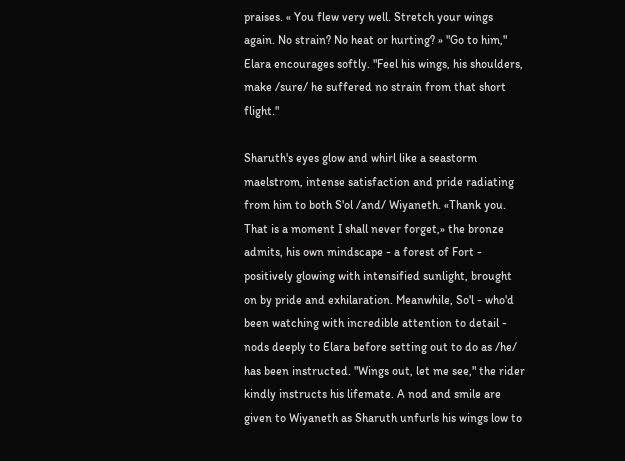praises. « You flew very well. Stretch your wings again. No strain? No heat or hurting? » "Go to him," Elara encourages softly. "Feel his wings, his shoulders, make /sure/ he suffered no strain from that short flight."

Sharuth's eyes glow and whirl like a seastorm maelstrom, intense satisfaction and pride radiating from him to both S'ol /and/ Wiyaneth. «Thank you. That is a moment I shall never forget,» the bronze admits, his own mindscape - a forest of Fort - positively glowing with intensified sunlight, brought on by pride and exhilaration. Meanwhile, So'l - who'd been watching with incredible attention to detail - nods deeply to Elara before setting out to do as /he/ has been instructed. "Wings out, let me see," the rider kindly instructs his lifemate. A nod and smile are given to Wiyaneth as Sharuth unfurls his wings low to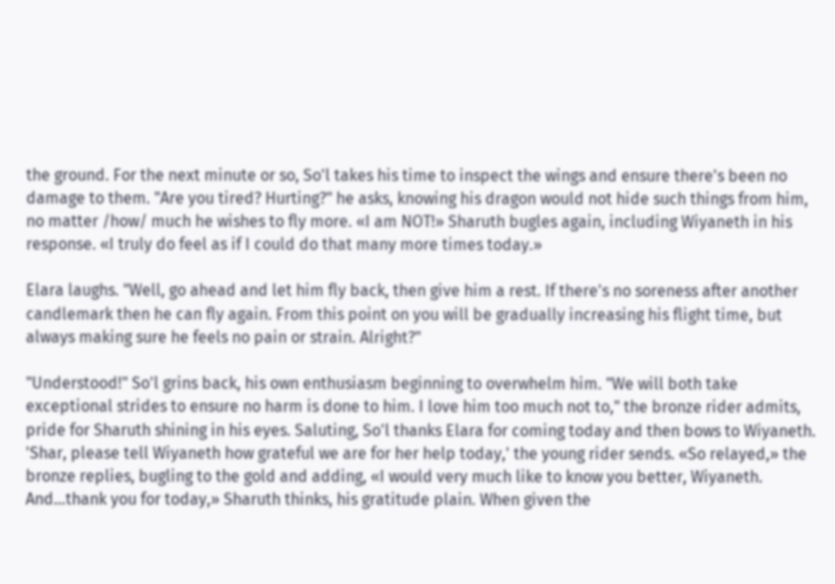the ground. For the next minute or so, So'l takes his time to inspect the wings and ensure there's been no damage to them. "Are you tired? Hurting?" he asks, knowing his dragon would not hide such things from him, no matter /how/ much he wishes to fly more. «I am NOT!» Sharuth bugles again, including Wiyaneth in his response. «I truly do feel as if I could do that many more times today.»

Elara laughs. "Well, go ahead and let him fly back, then give him a rest. If there's no soreness after another candlemark then he can fly again. From this point on you will be gradually increasing his flight time, but always making sure he feels no pain or strain. Alright?"

"Understood!" So'l grins back, his own enthusiasm beginning to overwhelm him. "We will both take exceptional strides to ensure no harm is done to him. I love him too much not to," the bronze rider admits, pride for Sharuth shining in his eyes. Saluting, So'l thanks Elara for coming today and then bows to Wiyaneth. 'Shar, please tell Wiyaneth how grateful we are for her help today,' the young rider sends. «So relayed,» the bronze replies, bugling to the gold and adding, «I would very much like to know you better, Wiyaneth. And…thank you for today,» Sharuth thinks, his gratitude plain. When given the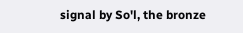signal by So'l, the bronze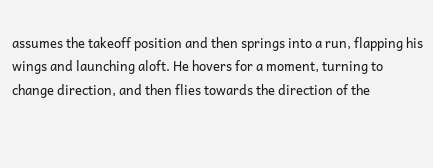assumes the takeoff position and then springs into a run, flapping his wings and launching aloft. He hovers for a moment, turning to change direction, and then flies towards the direction of the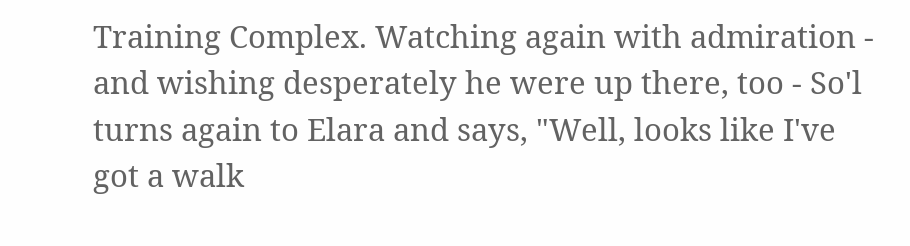Training Complex. Watching again with admiration - and wishing desperately he were up there, too - So'l turns again to Elara and says, "Well, looks like I've got a walk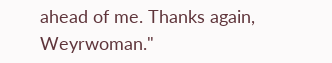ahead of me. Thanks again, Weyrwoman."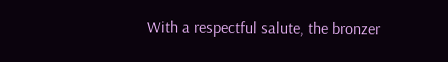With a respectful salute, the bronzer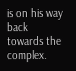is on his way back towards the complex.